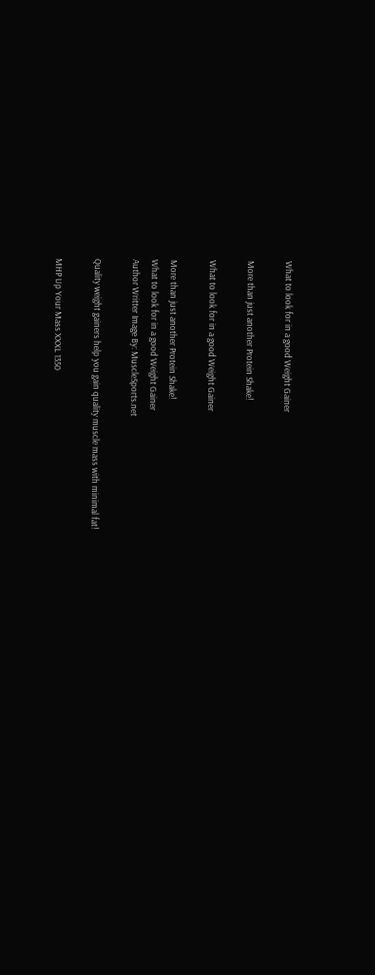What to look for in a good Weight Gainer

More than just another Protein Shake!

What to look for in a good Weight Gainer

More than just another Protein Shake!
What to look for in a good Weight Gainer
Author Writter Image By: MuscleSports.net

Quality weight gainers help you gain quality muscle mass with minimal fat!

MHP Up Your Mass XXXL 1350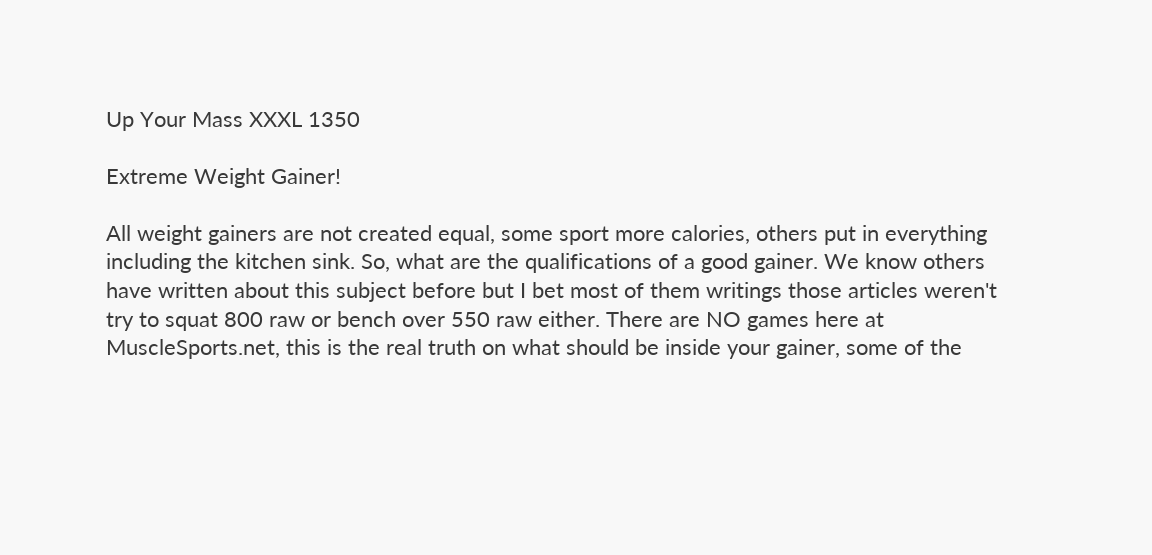Up Your Mass XXXL 1350

Extreme Weight Gainer!

All weight gainers are not created equal, some sport more calories, others put in everything including the kitchen sink. So, what are the qualifications of a good gainer. We know others have written about this subject before but I bet most of them writings those articles weren't try to squat 800 raw or bench over 550 raw either. There are NO games here at MuscleSports.net, this is the real truth on what should be inside your gainer, some of the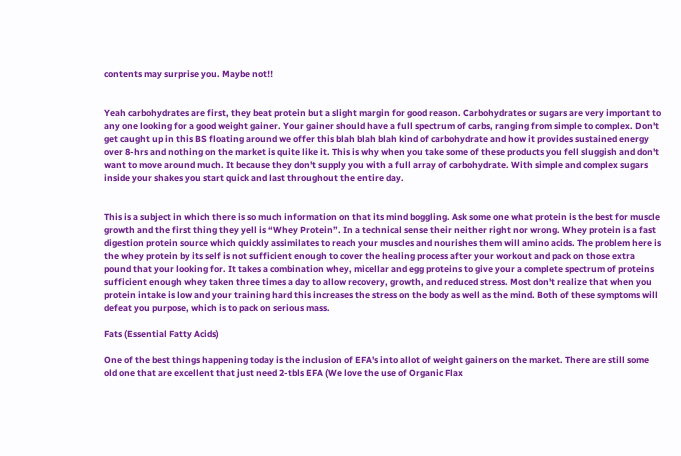contents may surprise you. Maybe not!!


Yeah carbohydrates are first, they beat protein but a slight margin for good reason. Carbohydrates or sugars are very important to any one looking for a good weight gainer. Your gainer should have a full spectrum of carbs, ranging from simple to complex. Don't get caught up in this BS floating around we offer this blah blah blah kind of carbohydrate and how it provides sustained energy over 8-hrs and nothing on the market is quite like it. This is why when you take some of these products you fell sluggish and don't want to move around much. It because they don't supply you with a full array of carbohydrate. With simple and complex sugars inside your shakes you start quick and last throughout the entire day.


This is a subject in which there is so much information on that its mind boggling. Ask some one what protein is the best for muscle growth and the first thing they yell is “Whey Protein”. In a technical sense their neither right nor wrong. Whey protein is a fast digestion protein source which quickly assimilates to reach your muscles and nourishes them will amino acids. The problem here is the whey protein by its self is not sufficient enough to cover the healing process after your workout and pack on those extra pound that your looking for. It takes a combination whey, micellar and egg proteins to give your a complete spectrum of proteins sufficient enough whey taken three times a day to allow recovery, growth, and reduced stress. Most don't realize that when you protein intake is low and your training hard this increases the stress on the body as well as the mind. Both of these symptoms will defeat you purpose, which is to pack on serious mass.

Fats (Essential Fatty Acids)

One of the best things happening today is the inclusion of EFA's into allot of weight gainers on the market. There are still some old one that are excellent that just need 2-tbls EFA (We love the use of Organic Flax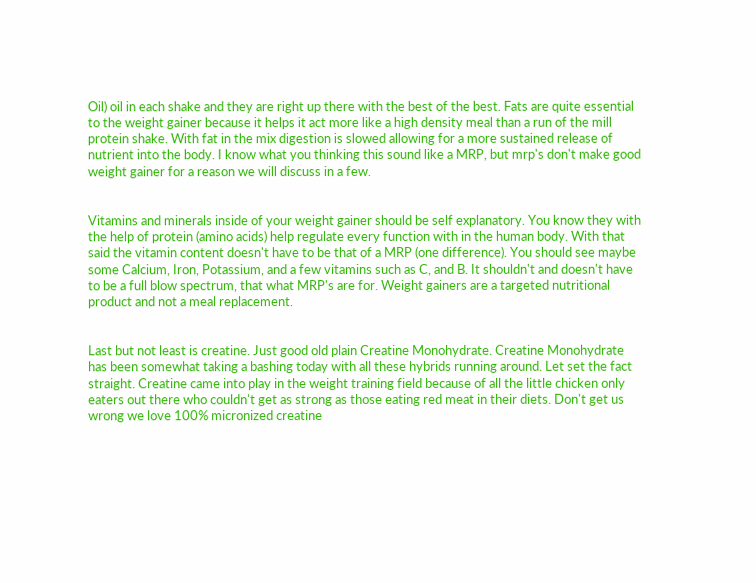Oil) oil in each shake and they are right up there with the best of the best. Fats are quite essential to the weight gainer because it helps it act more like a high density meal than a run of the mill protein shake. With fat in the mix digestion is slowed allowing for a more sustained release of nutrient into the body. I know what you thinking this sound like a MRP, but mrp's don't make good weight gainer for a reason we will discuss in a few.


Vitamins and minerals inside of your weight gainer should be self explanatory. You know they with the help of protein (amino acids) help regulate every function with in the human body. With that said the vitamin content doesn't have to be that of a MRP (one difference). You should see maybe some Calcium, Iron, Potassium, and a few vitamins such as C, and B. It shouldn't and doesn't have to be a full blow spectrum, that what MRP's are for. Weight gainers are a targeted nutritional product and not a meal replacement.


Last but not least is creatine. Just good old plain Creatine Monohydrate. Creatine Monohydrate has been somewhat taking a bashing today with all these hybrids running around. Let set the fact straight. Creatine came into play in the weight training field because of all the little chicken only eaters out there who couldn't get as strong as those eating red meat in their diets. Don't get us wrong we love 100% micronized creatine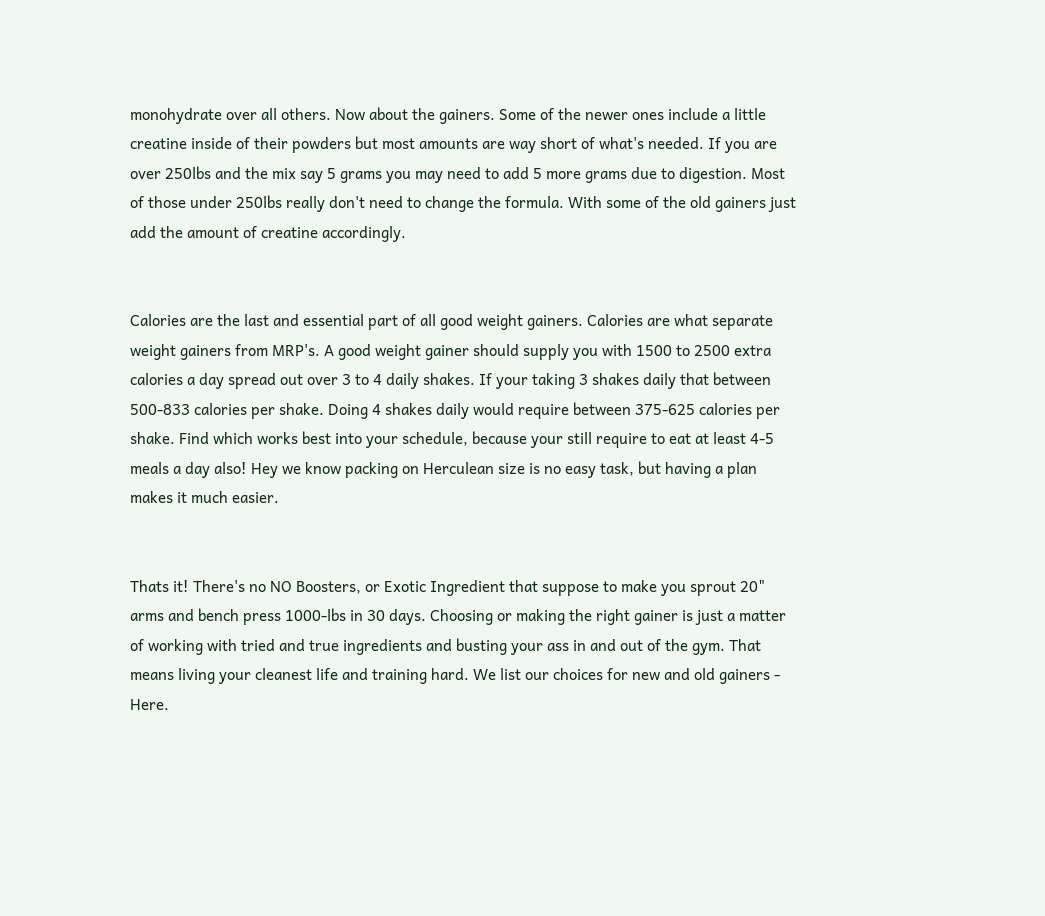monohydrate over all others. Now about the gainers. Some of the newer ones include a little creatine inside of their powders but most amounts are way short of what's needed. If you are over 250lbs and the mix say 5 grams you may need to add 5 more grams due to digestion. Most of those under 250lbs really don't need to change the formula. With some of the old gainers just add the amount of creatine accordingly.


Calories are the last and essential part of all good weight gainers. Calories are what separate weight gainers from MRP's. A good weight gainer should supply you with 1500 to 2500 extra calories a day spread out over 3 to 4 daily shakes. If your taking 3 shakes daily that between 500-833 calories per shake. Doing 4 shakes daily would require between 375-625 calories per shake. Find which works best into your schedule, because your still require to eat at least 4-5 meals a day also! Hey we know packing on Herculean size is no easy task, but having a plan makes it much easier.


Thats it! There's no NO Boosters, or Exotic Ingredient that suppose to make you sprout 20" arms and bench press 1000-lbs in 30 days. Choosing or making the right gainer is just a matter of working with tried and true ingredients and busting your ass in and out of the gym. That means living your cleanest life and training hard. We list our choices for new and old gainers - Here.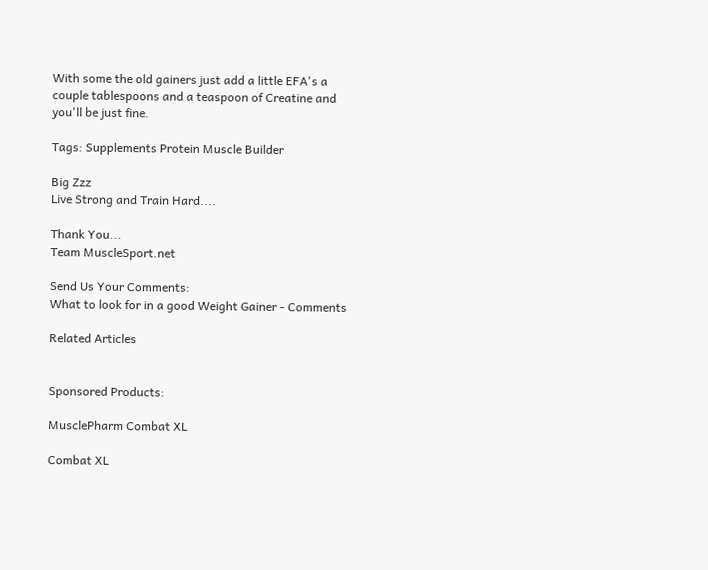With some the old gainers just add a little EFA's a couple tablespoons and a teaspoon of Creatine and you'll be just fine.

Tags: Supplements Protein Muscle Builder

Big Zzz
Live Strong and Train Hard....

Thank You...
Team MuscleSport.net

Send Us Your Comments:
What to look for in a good Weight Gainer - Comments

Related Articles


Sponsored Products:

MusclePharm Combat XL

Combat XL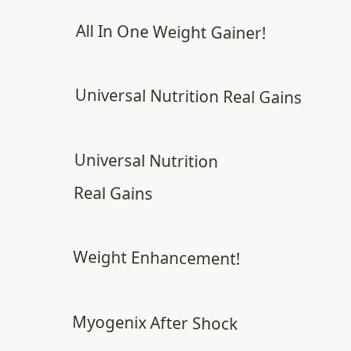All In One Weight Gainer!

Universal Nutrition Real Gains

Universal Nutrition
Real Gains

Weight Enhancement!

Myogenix After Shock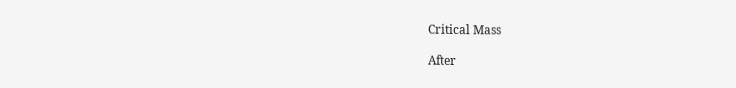Critical Mass

After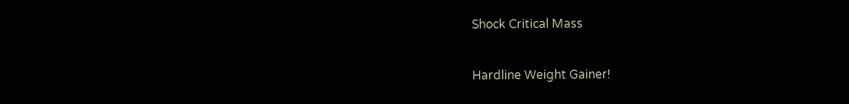Shock Critical Mass

Hardline Weight Gainer!